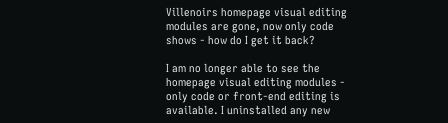Villenoirs homepage visual editing modules are gone, now only code shows - how do I get it back?

I am no longer able to see the homepage visual editing modules - only code or front-end editing is available. I uninstalled any new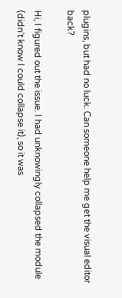plugins, but had no luck. Can someone help me get the visual editor back?

Hi, I figured out the issue. I had unknowingly collapsed the module (didn’t know I could collapse it), so it was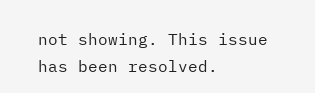not showing. This issue has been resolved.